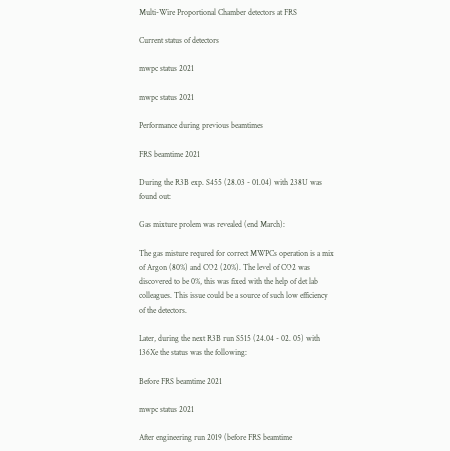Multi-Wire Proportional Chamber detectors at FRS

Current status of detectors

mwpc status 2021

mwpc status 2021

Performance during previous beamtimes

FRS beamtime 2021

During the R3B exp. S455 (28.03 - 01.04) with 238U was found out:

Gas mixture prolem was revealed (end March):

The gas misture requred for correct MWPCs operation is a mix of Argon (80%) and CO2 (20%). The level of CO2 was discovered to be 0%, this was fixed with the help of det lab colleagues. This issue could be a source of such low efficiency of the detectors.

Later, during the next R3B run S515 (24.04 - 02. 05) with 136Xe the status was the following:

Before FRS beamtime 2021

mwpc status 2021

After engineering run 2019 (before FRS beamtime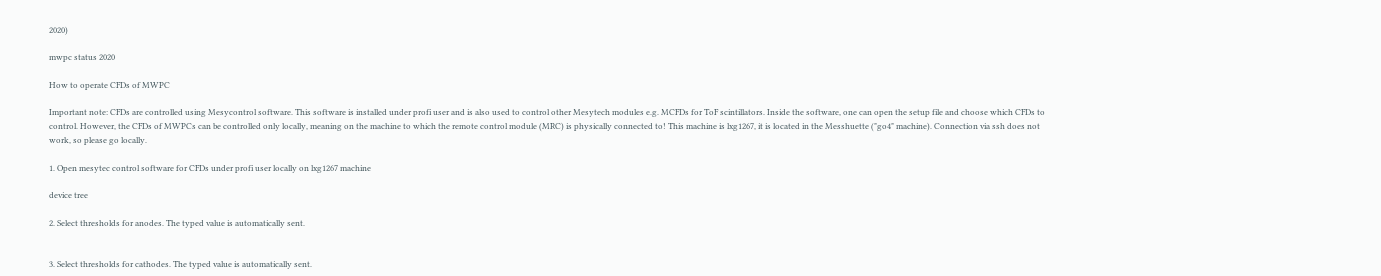2020)

mwpc status 2020

How to operate CFDs of MWPC

Important note: CFDs are controlled using Mesycontrol software. This software is installed under profi user and is also used to control other Mesytech modules e.g. MCFDs for ToF scintillators. Inside the software, one can open the setup file and choose which CFDs to control. However, the CFDs of MWPCs can be controlled only locally, meaning on the machine to which the remote control module (MRC) is physically connected to! This machine is lxg1267, it is located in the Messhuette ("go4" machine). Connection via ssh does not work, so please go locally.

1. Open mesytec control software for CFDs under profi user locally on lxg1267 machine

device tree

2. Select thresholds for anodes. The typed value is automatically sent.


3. Select thresholds for cathodes. The typed value is automatically sent.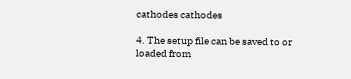cathodes cathodes

4. The setup file can be saved to or loaded from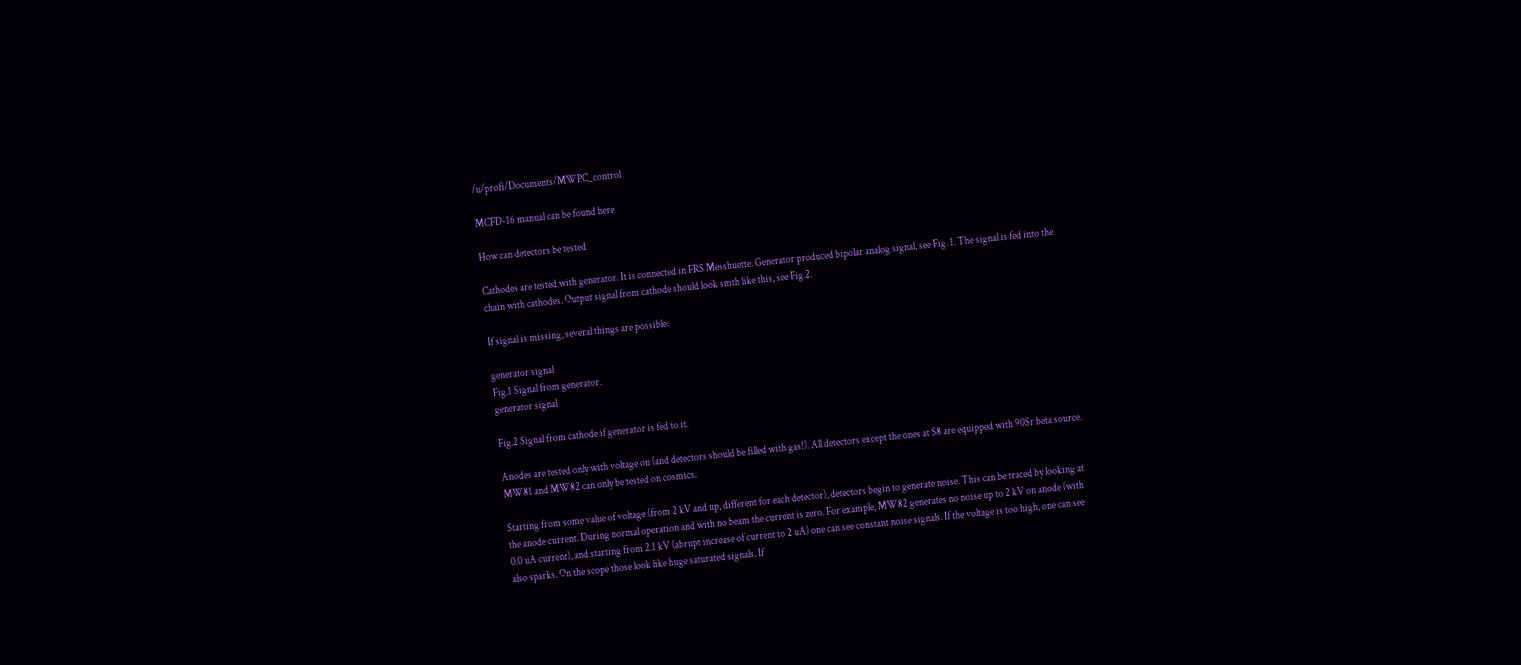/u/profi/Documents/MWPC_control

MCFD-16 manual can be found here

How can detectors be tested

Cathodes are tested with generator. It is connected in FRS Messhuette. Generator produced bipolar analog signal, see Fig. 1. The signal is fed into the chain with cathodes. Output signal from cathode should look smth like this, see Fig.2.

If signal is missing, several things are possible:

generator signal
Fig.1 Signal from generator.
generator signal

Fig.2 Signal from cathode if generator is fed to it.

Anodes are tested only with voltage on (and detectors should be filled with gas!). All detectors except the ones at S8 are equipped with 90Sr beta source. MW81 and MW82 can only be tested on cosmics.

Starting from some value of voltage (from 2 kV and up, different for each detector), detectors begin to generate noise. This can be traced by looking at the anode current. During normal operation and with no beam the current is zero. For example, MW82 generates no noise up to 2 kV on anode (with 0.0 uA current), and starting from 2.1 kV (abrupt increase of current to 2 uA) one can see constant noise signals. If the voltage is too high, one can see also sparks. On the scope those look like huge saturated signals. If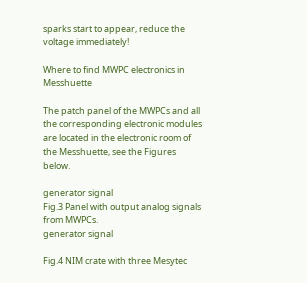sparks start to appear, reduce the voltage immediately!

Where to find MWPC electronics in Messhuette

The patch panel of the MWPCs and all the corresponding electronic modules are located in the electronic room of the Messhuette, see the Figures below.

generator signal
Fig.3 Panel with output analog signals from MWPCs.
generator signal

Fig.4 NIM crate with three Mesytec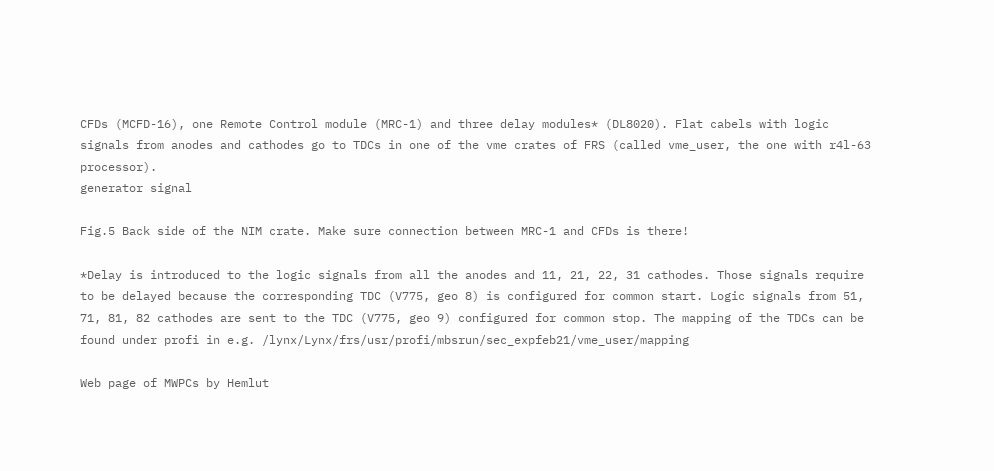CFDs (MCFD-16), one Remote Control module (MRC-1) and three delay modules* (DL8020). Flat cabels with logic signals from anodes and cathodes go to TDCs in one of the vme crates of FRS (called vme_user, the one with r4l-63 processor).
generator signal

Fig.5 Back side of the NIM crate. Make sure connection between MRC-1 and CFDs is there!

*Delay is introduced to the logic signals from all the anodes and 11, 21, 22, 31 cathodes. Those signals require to be delayed because the corresponding TDC (V775, geo 8) is configured for common start. Logic signals from 51, 71, 81, 82 cathodes are sent to the TDC (V775, geo 9) configured for common stop. The mapping of the TDCs can be found under profi in e.g. /lynx/Lynx/frs/usr/profi/mbsrun/sec_expfeb21/vme_user/mapping

Web page of MWPCs by Hemlut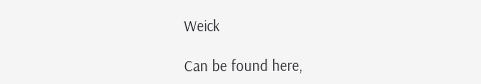Weick

Can be found here,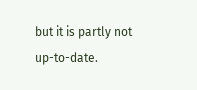but it is partly not up-to-date.